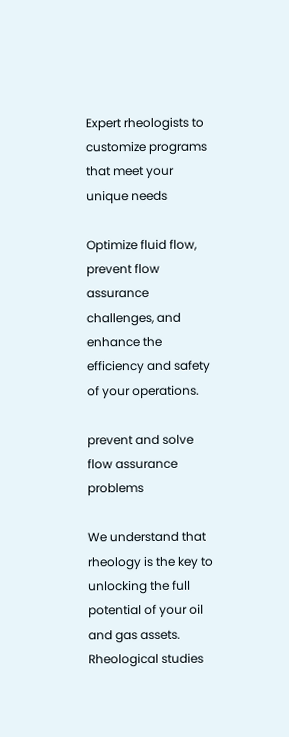Expert rheologists to customize programs that meet your unique needs

Optimize fluid flow, prevent flow assurance challenges, and enhance the efficiency and safety of your operations.

prevent and solve flow assurance problems

We understand that rheology is the key to unlocking the full potential of your oil and gas assets. Rheological studies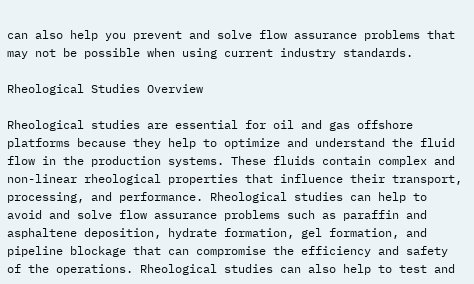can also help you prevent and solve flow assurance problems that may not be possible when using current industry standards.

Rheological Studies Overview

Rheological studies are essential for oil and gas offshore platforms because they help to optimize and understand the fluid flow in the production systems. These fluids contain complex and non-linear rheological properties that influence their transport, processing, and performance. Rheological studies can help to avoid and solve flow assurance problems such as paraffin and asphaltene deposition, hydrate formation, gel formation, and pipeline blockage that can compromise the efficiency and safety of the operations. Rheological studies can also help to test and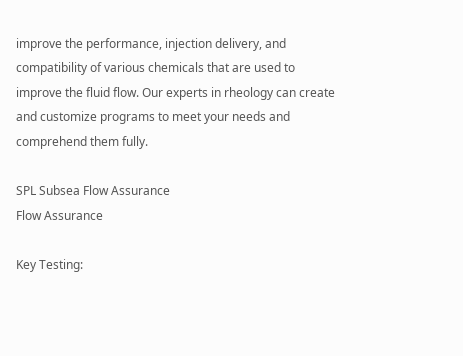improve the performance, injection delivery, and compatibility of various chemicals that are used to improve the fluid flow. Our experts in rheology can create and customize programs to meet your needs and comprehend them fully.

SPL Subsea Flow Assurance
Flow Assurance

Key Testing: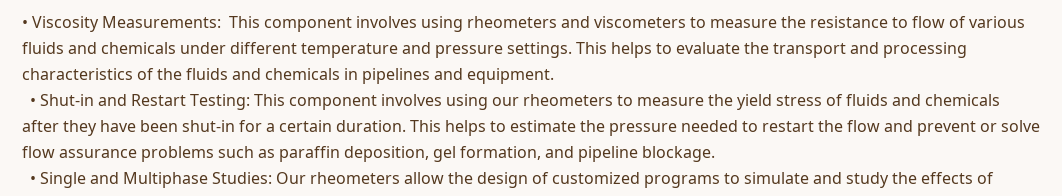• Viscosity Measurements:  This component involves using rheometers and viscometers to measure the resistance to flow of various fluids and chemicals under different temperature and pressure settings. This helps to evaluate the transport and processing characteristics of the fluids and chemicals in pipelines and equipment.
  • Shut-in and Restart Testing: This component involves using our rheometers to measure the yield stress of fluids and chemicals after they have been shut-in for a certain duration. This helps to estimate the pressure needed to restart the flow and prevent or solve flow assurance problems such as paraffin deposition, gel formation, and pipeline blockage.
  • Single and Multiphase Studies: Our rheometers allow the design of customized programs to simulate and study the effects of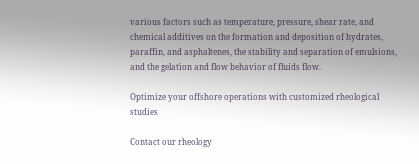various factors such as temperature, pressure, shear rate, and chemical additives on the formation and deposition of hydrates, paraffin, and asphaltenes, the stability and separation of emulsions, and the gelation and flow behavior of fluids flow.

Optimize your offshore operations with customized rheological studies

Contact our rheology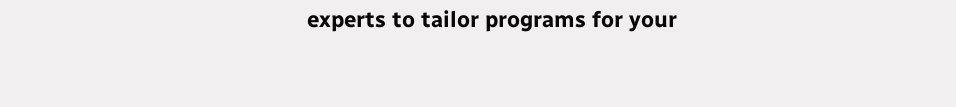experts to tailor programs for your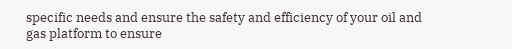specific needs and ensure the safety and efficiency of your oil and gas platform to ensure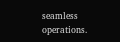seamless operations.